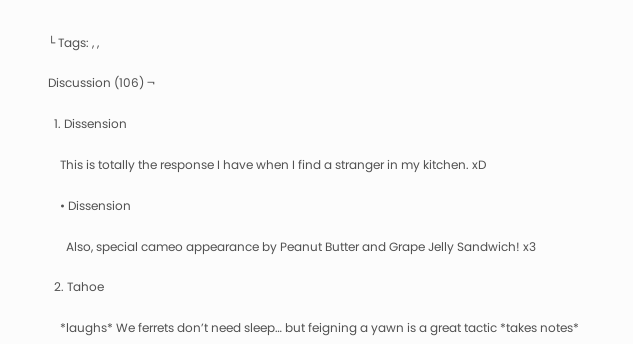└ Tags: , ,

Discussion (106) ¬

  1. Dissension

    This is totally the response I have when I find a stranger in my kitchen. xD

    • Dissension

      Also, special cameo appearance by Peanut Butter and Grape Jelly Sandwich! x3

  2. Tahoe

    *laughs* We ferrets don’t need sleep… but feigning a yawn is a great tactic *takes notes*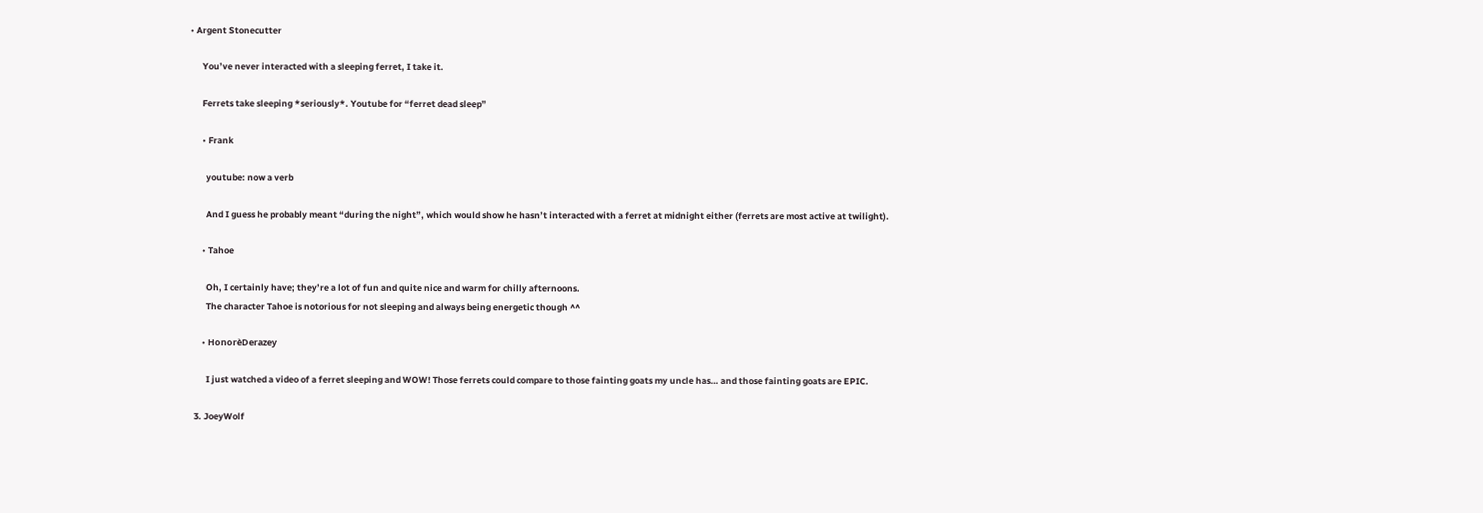• Argent Stonecutter

      You’ve never interacted with a sleeping ferret, I take it.

      Ferrets take sleeping *seriously*. Youtube for “ferret dead sleep”

      • Frank

        youtube: now a verb

        And I guess he probably meant “during the night”, which would show he hasn’t interacted with a ferret at midnight either (ferrets are most active at twilight).

      • Tahoe

        Oh, I certainly have; they’re a lot of fun and quite nice and warm for chilly afternoons.
        The character Tahoe is notorious for not sleeping and always being energetic though ^^

      • HonorèDerazey

        I just watched a video of a ferret sleeping and WOW! Those ferrets could compare to those fainting goats my uncle has… and those fainting goats are EPIC.

  3. JoeyWolf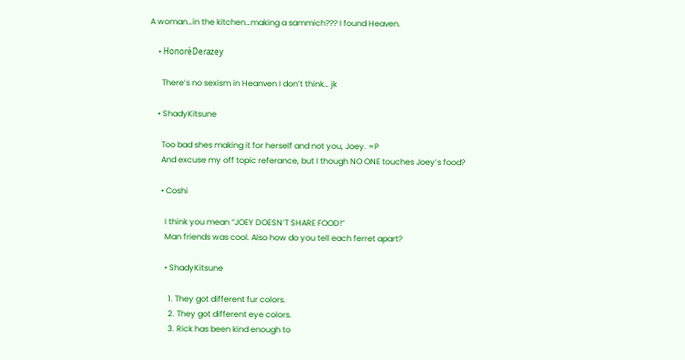A woman…in the kitchen…making a sammich??? I found Heaven.

    • HonorèDerazey

      There’s no sexism in Heanven I don’t think… jk

    • ShadyKitsune

      Too bad shes making it for herself and not you, Joey. =P
      And excuse my off topic referance, but I though NO ONE touches Joey’s food?

      • Coshi

        I think you mean “JOEY DOESN’T SHARE FOOD!”
        Man friends was cool. Also how do you tell each ferret apart?

        • ShadyKitsune

          1. They got different fur colors.
          2. They got different eye colors.
          3. Rick has been kind enough to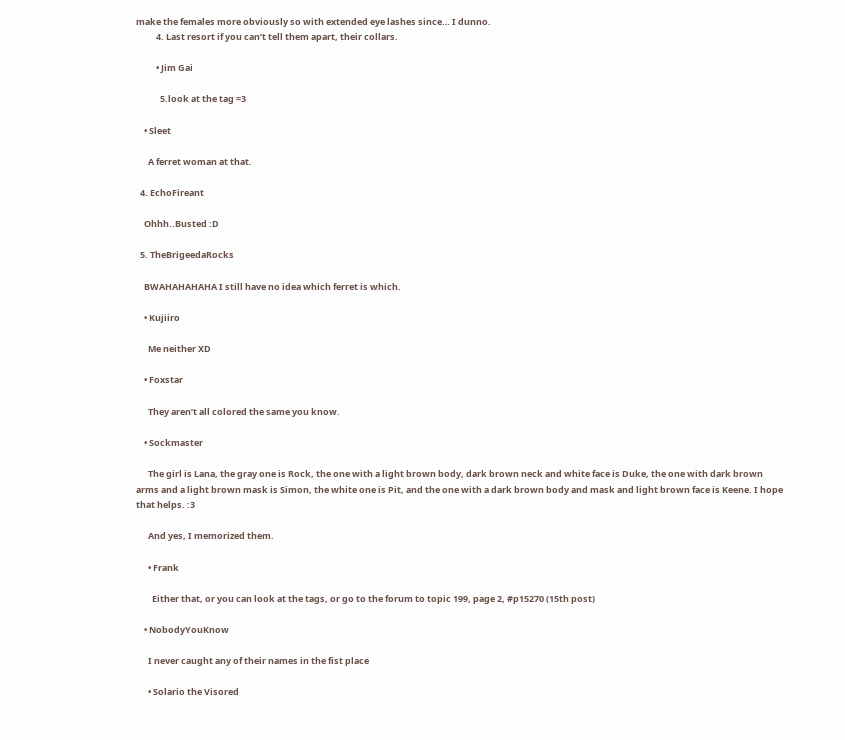make the females more obviously so with extended eye lashes since… I dunno.
          4. Last resort if you can’t tell them apart, their collars.

          • Jim Gai

            5.look at the tag =3

    • Sleet

      A ferret woman at that.

  4. EchoFireant

    Ohhh..Busted :D

  5. TheBrigeedaRocks

    BWAHAHAHAHA I still have no idea which ferret is which.

    • Kujiiro

      Me neither XD

    • Foxstar

      They aren’t all colored the same you know.

    • Sockmaster

      The girl is Lana, the gray one is Rock, the one with a light brown body, dark brown neck and white face is Duke, the one with dark brown arms and a light brown mask is Simon, the white one is Pit, and the one with a dark brown body and mask and light brown face is Keene. I hope that helps. :3

      And yes, I memorized them.

      • Frank

        Either that, or you can look at the tags, or go to the forum to topic 199, page 2, #p15270 (15th post)

    • NobodyYouKnow

      I never caught any of their names in the fist place

      • Solario the Visored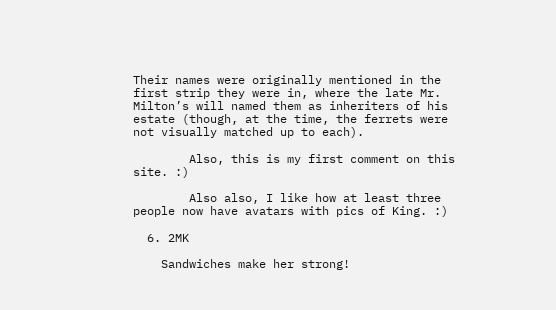Their names were originally mentioned in the first strip they were in, where the late Mr. Milton’s will named them as inheriters of his estate (though, at the time, the ferrets were not visually matched up to each).

        Also, this is my first comment on this site. :)

        Also also, I like how at least three people now have avatars with pics of King. :)

  6. 2MK

    Sandwiches make her strong!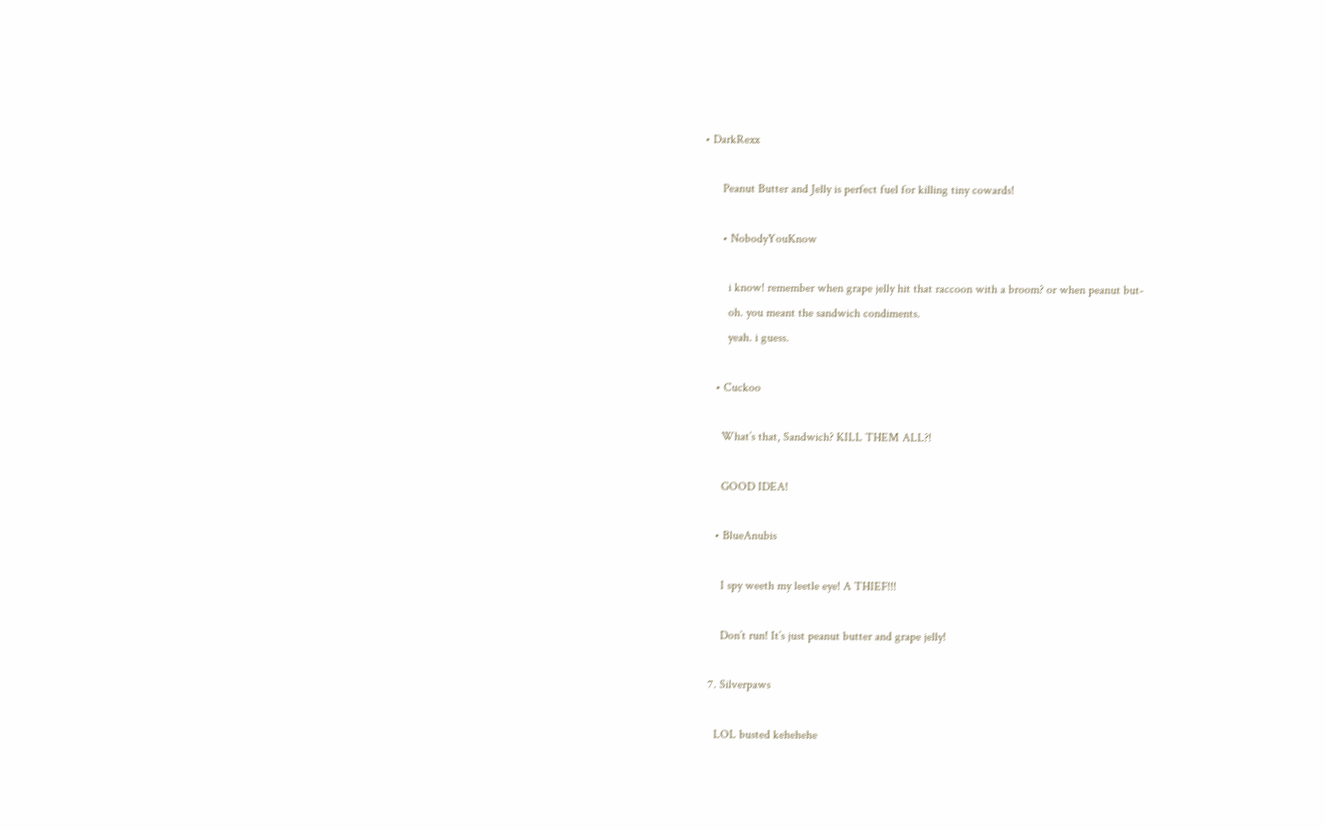• DarkRexx

      Peanut Butter and Jelly is perfect fuel for killing tiny cowards!

      • NobodyYouKnow

        i know! remember when grape jelly hit that raccoon with a broom? or when peanut but-
        oh. you meant the sandwich condiments.
        yeah. i guess.

    • Cuckoo

      What’s that, Sandwich? KILL THEM ALL?!

      GOOD IDEA!

    • BlueAnubis

      I spy weeth my leetle eye! A THIEF!!!

      Don’t run! It’s just peanut butter and grape jelly!

  7. Silverpaws

    LOL busted kehehehe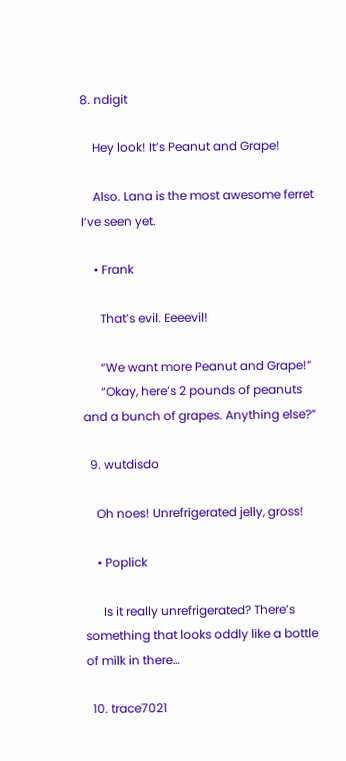8. ndigit

    Hey look! It’s Peanut and Grape!

    Also. Lana is the most awesome ferret I’ve seen yet.

    • Frank

      That’s evil. Eeeevil!

      “We want more Peanut and Grape!”
      “Okay, here’s 2 pounds of peanuts and a bunch of grapes. Anything else?”

  9. wutdisdo

    Oh noes! Unrefrigerated jelly, gross!

    • Poplick

      Is it really unrefrigerated? There’s something that looks oddly like a bottle of milk in there…

  10. trace7021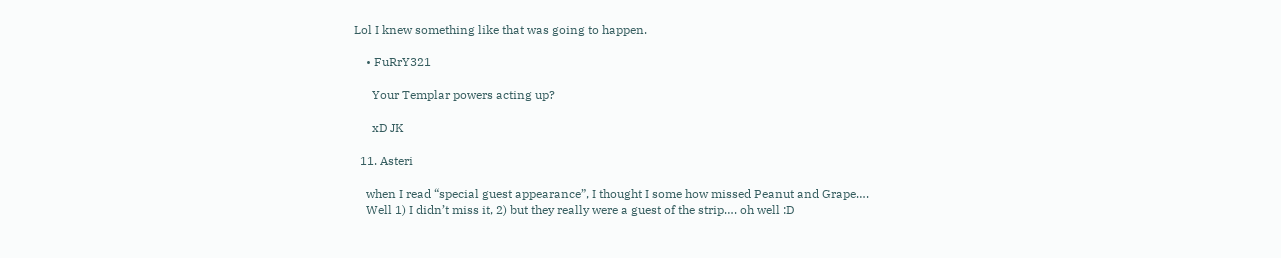Lol I knew something like that was going to happen.

    • FuRrY321

      Your Templar powers acting up?

      xD JK

  11. Asteri

    when I read “special guest appearance”, I thought I some how missed Peanut and Grape….
    Well 1) I didn’t miss it, 2) but they really were a guest of the strip…. oh well :D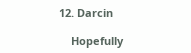12. Darcin

    Hopefully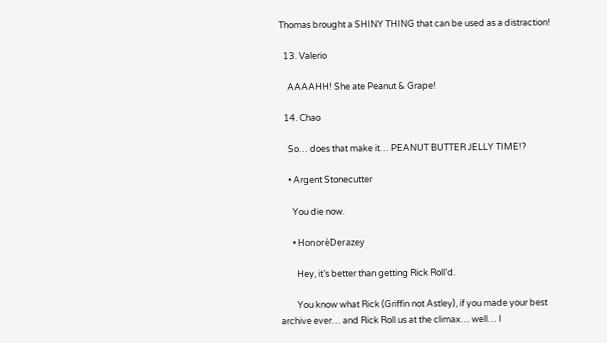Thomas brought a SHINY THING that can be used as a distraction!

  13. Valerio

    AAAAHH! She ate Peanut & Grape!

  14. Chao

    So… does that make it… PEANUT BUTTER JELLY TIME!?

    • Argent Stonecutter

      You die now.

      • HonorèDerazey

        Hey, it’s better than getting Rick Roll’d.

        You know what Rick (Griffin not Astley), if you made your best archive ever… and Rick Roll us at the climax… well… I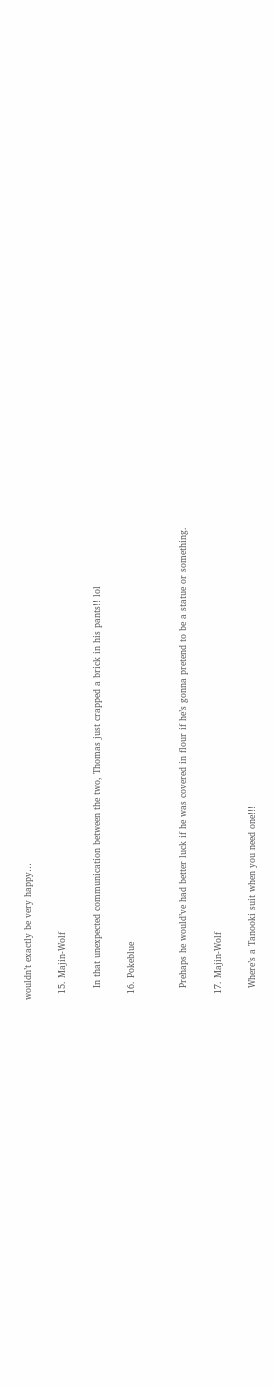wouldn’t exactly be very happy…

  15. Majin-Wolf

    In that unexpected communication between the two, Thomas just crapped a brick in his pants!! lol

  16. Pokeblue


    Prehaps he would’ve had better luck if he was covered in flour if he’s gonna pretend to be a statue or something.

  17. Majin-Wolf

    Where’s a Tanooki suit when you need one!!!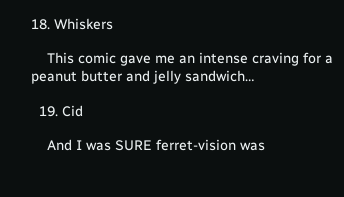18. Whiskers

    This comic gave me an intense craving for a peanut butter and jelly sandwich…

  19. Cid

    And I was SURE ferret-vision was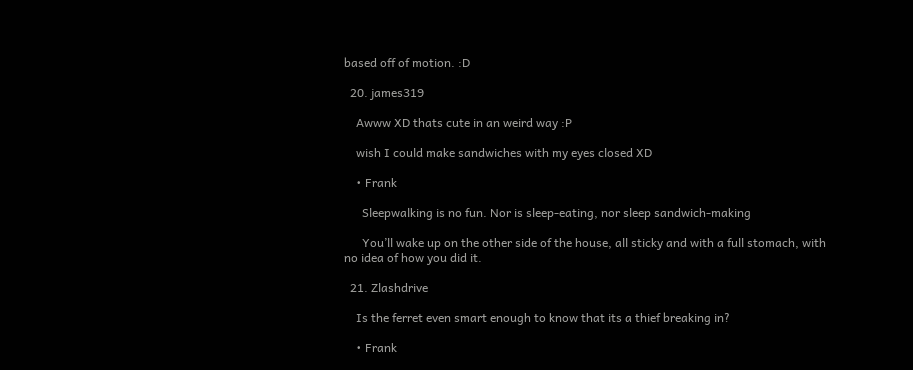based off of motion. :D

  20. james319

    Awww XD thats cute in an weird way :P

    wish I could make sandwiches with my eyes closed XD

    • Frank

      Sleepwalking is no fun. Nor is sleep-eating, nor sleep sandwich-making

      You’ll wake up on the other side of the house, all sticky and with a full stomach, with no idea of how you did it.

  21. Zlashdrive

    Is the ferret even smart enough to know that its a thief breaking in?

    • Frank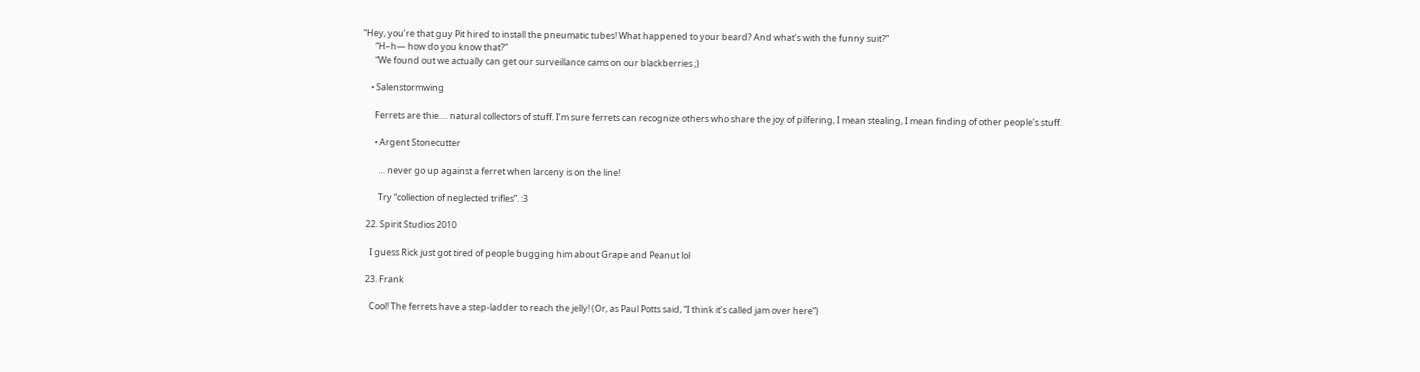“Hey, you’re that guy Pit hired to install the pneumatic tubes! What happened to your beard? And what’s with the funny suit?”
      “H–h— how do you know that?”
      “We found out we actually can get our surveillance cams on our blackberries ;)

    • Salenstormwing

      Ferrets are thie…. natural collectors of stuff. I’m sure ferrets can recognize others who share the joy of pilfering, I mean stealing, I mean finding of other people’s stuff.

      • Argent Stonecutter

        … never go up against a ferret when larceny is on the line!

        Try “collection of neglected trifles”. :3

  22. Spirit Studios 2010

    I guess Rick just got tired of people bugging him about Grape and Peanut lol

  23. Frank

    Cool! The ferrets have a step-ladder to reach the jelly! (Or, as Paul Potts said, “I think it’s called jam over here”)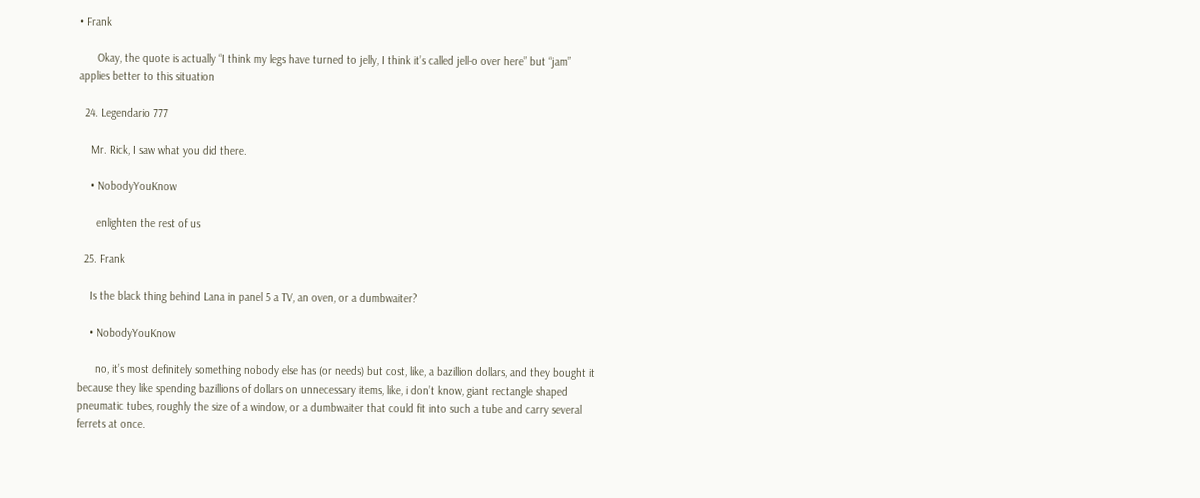• Frank

      Okay, the quote is actually “I think my legs have turned to jelly, I think it’s called jell-o over here” but “jam” applies better to this situation

  24. Legendario 777

    Mr. Rick, I saw what you did there.

    • NobodyYouKnow

      enlighten the rest of us

  25. Frank

    Is the black thing behind Lana in panel 5 a TV, an oven, or a dumbwaiter?

    • NobodyYouKnow

      no, it’s most definitely something nobody else has (or needs) but cost, like, a bazillion dollars, and they bought it because they like spending bazillions of dollars on unnecessary items, like, i don’t know, giant rectangle shaped pneumatic tubes, roughly the size of a window, or a dumbwaiter that could fit into such a tube and carry several ferrets at once.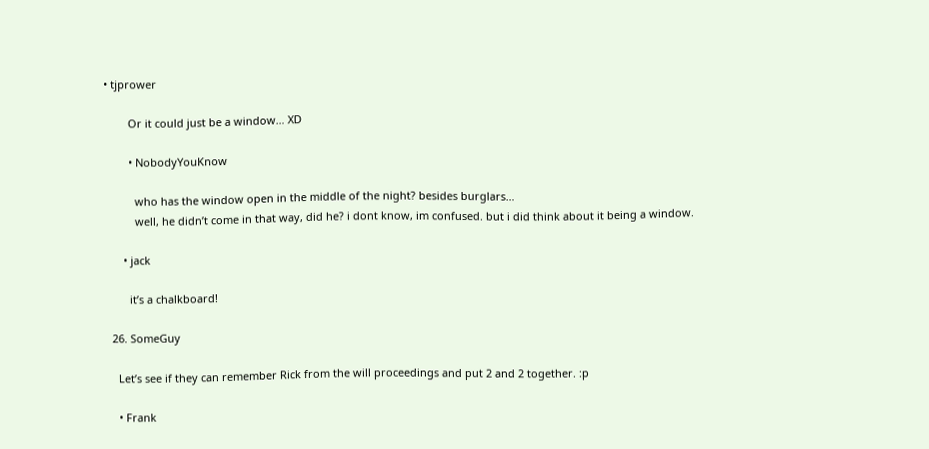• tjprower

        Or it could just be a window… XD

        • NobodyYouKnow

          who has the window open in the middle of the night? besides burglars…
          well, he didn’t come in that way, did he? i dont know, im confused. but i did think about it being a window.

      • jack

        it’s a chalkboard!

  26. SomeGuy

    Let’s see if they can remember Rick from the will proceedings and put 2 and 2 together. :p

    • Frank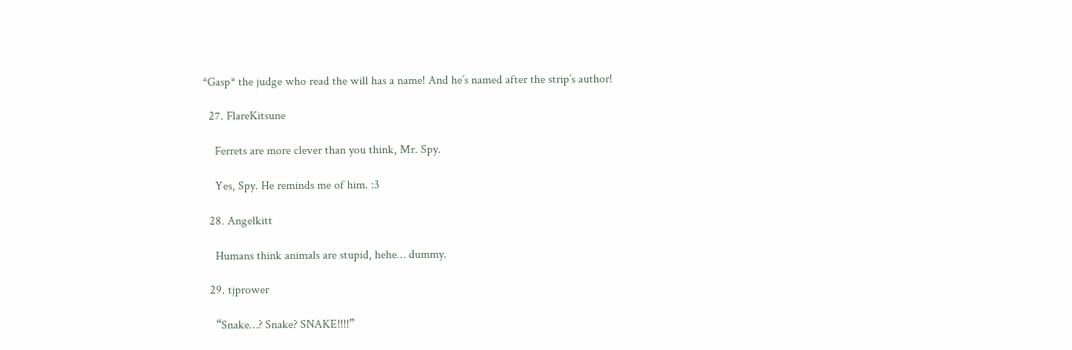*Gasp* the judge who read the will has a name! And he’s named after the strip’s author!

  27. FlareKitsune

    Ferrets are more clever than you think, Mr. Spy.

    Yes, Spy. He reminds me of him. :3

  28. Angelkitt

    Humans think animals are stupid, hehe… dummy.

  29. tjprower

    “Snake…? Snake? SNAKE!!!!”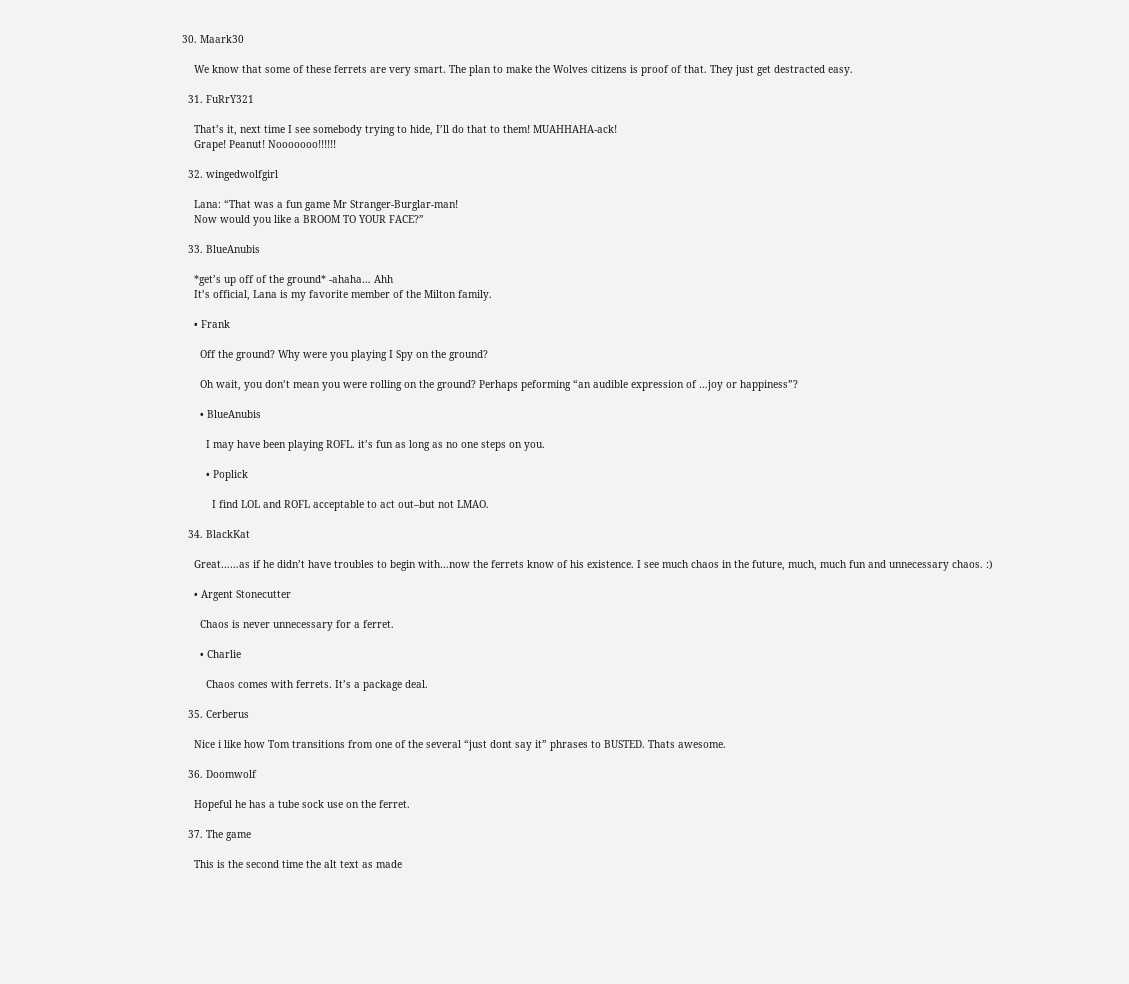30. Maark30

    We know that some of these ferrets are very smart. The plan to make the Wolves citizens is proof of that. They just get destracted easy.

  31. FuRrY321

    That’s it, next time I see somebody trying to hide, I’ll do that to them! MUAHHAHA-ack!
    Grape! Peanut! Nooooooo!!!!!!

  32. wingedwolfgirl

    Lana: “That was a fun game Mr Stranger-Burglar-man!
    Now would you like a BROOM TO YOUR FACE?”

  33. BlueAnubis

    *get’s up off of the ground* -ahaha… Ahh
    It’s official, Lana is my favorite member of the Milton family.

    • Frank

      Off the ground? Why were you playing I Spy on the ground?

      Oh wait, you don’t mean you were rolling on the ground? Perhaps peforming “an audible expression of …joy or happiness”?

      • BlueAnubis

        I may have been playing ROFL. it’s fun as long as no one steps on you.

        • Poplick

          I find LOL and ROFL acceptable to act out–but not LMAO.

  34. BlackKat

    Great……as if he didn’t have troubles to begin with…now the ferrets know of his existence. I see much chaos in the future, much, much fun and unnecessary chaos. :)

    • Argent Stonecutter

      Chaos is never unnecessary for a ferret.

      • Charlie

        Chaos comes with ferrets. It’s a package deal.

  35. Cerberus

    Nice i like how Tom transitions from one of the several “just dont say it” phrases to BUSTED. Thats awesome.

  36. Doomwolf

    Hopeful he has a tube sock use on the ferret.

  37. The game

    This is the second time the alt text as made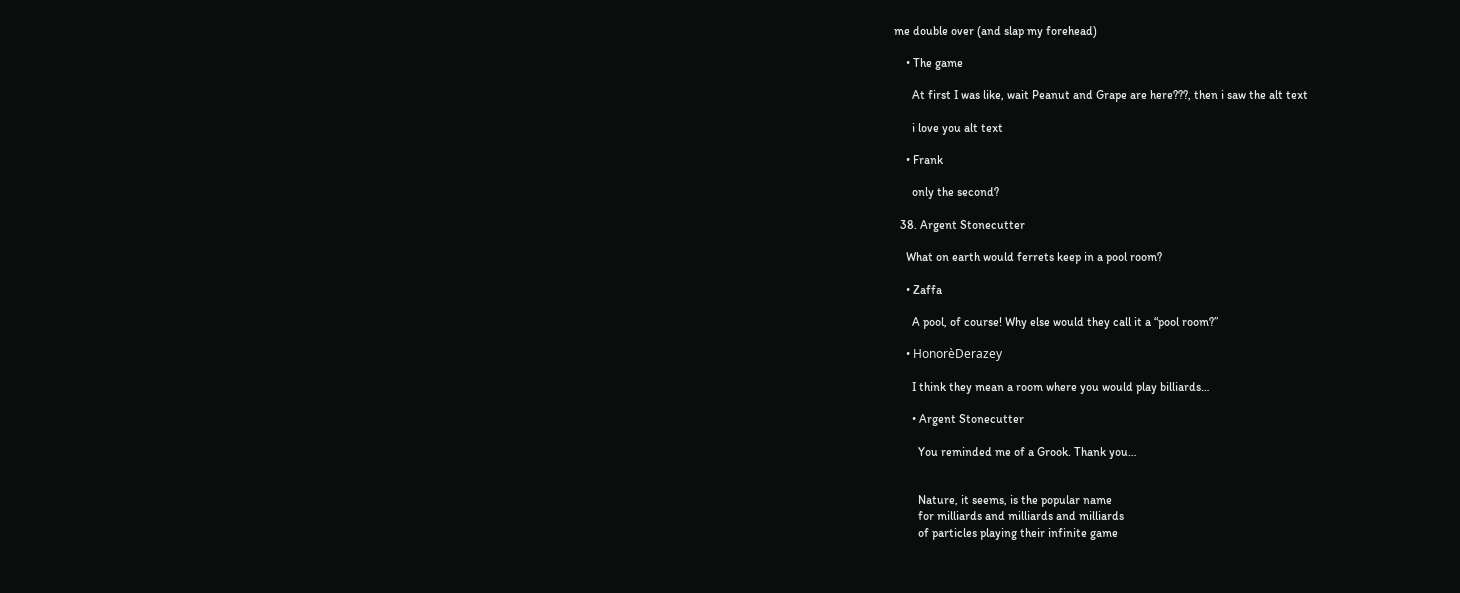me double over (and slap my forehead)

    • The game

      At first I was like, wait Peanut and Grape are here???, then i saw the alt text

      i love you alt text

    • Frank

      only the second?

  38. Argent Stonecutter

    What on earth would ferrets keep in a pool room?

    • Zaffa

      A pool, of course! Why else would they call it a “pool room?”

    • HonorèDerazey

      I think they mean a room where you would play billiards…

      • Argent Stonecutter

        You reminded me of a Grook. Thank you…


        Nature, it seems, is the popular name
        for milliards and milliards and milliards
        of particles playing their infinite game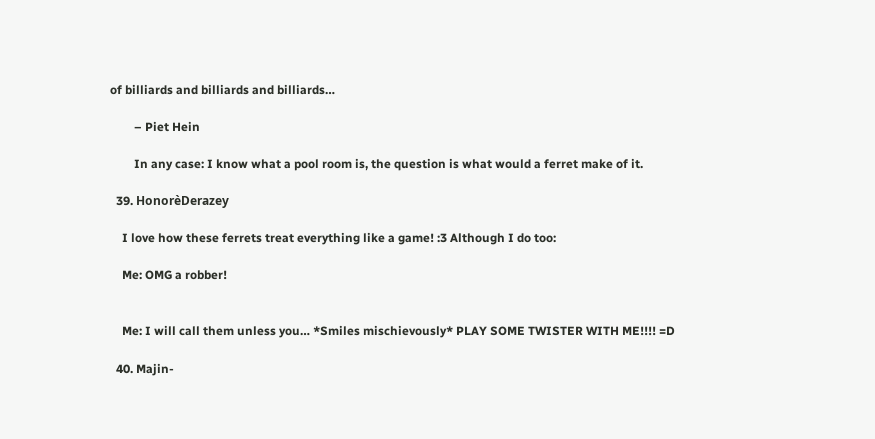of billiards and billiards and billiards…

        – Piet Hein

        In any case: I know what a pool room is, the question is what would a ferret make of it.

  39. HonorèDerazey

    I love how these ferrets treat everything like a game! :3 Although I do too:

    Me: OMG a robber!


    Me: I will call them unless you… *Smiles mischievously* PLAY SOME TWISTER WITH ME!!!! =D

  40. Majin-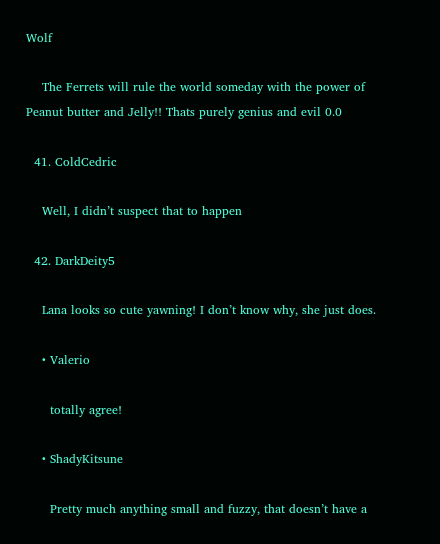Wolf

    The Ferrets will rule the world someday with the power of Peanut butter and Jelly!! Thats purely genius and evil 0.0

  41. ColdCedric

    Well, I didn’t suspect that to happen

  42. DarkDeity5

    Lana looks so cute yawning! I don’t know why, she just does.

    • Valerio

      totally agree!

    • ShadyKitsune

      Pretty much anything small and fuzzy, that doesn’t have a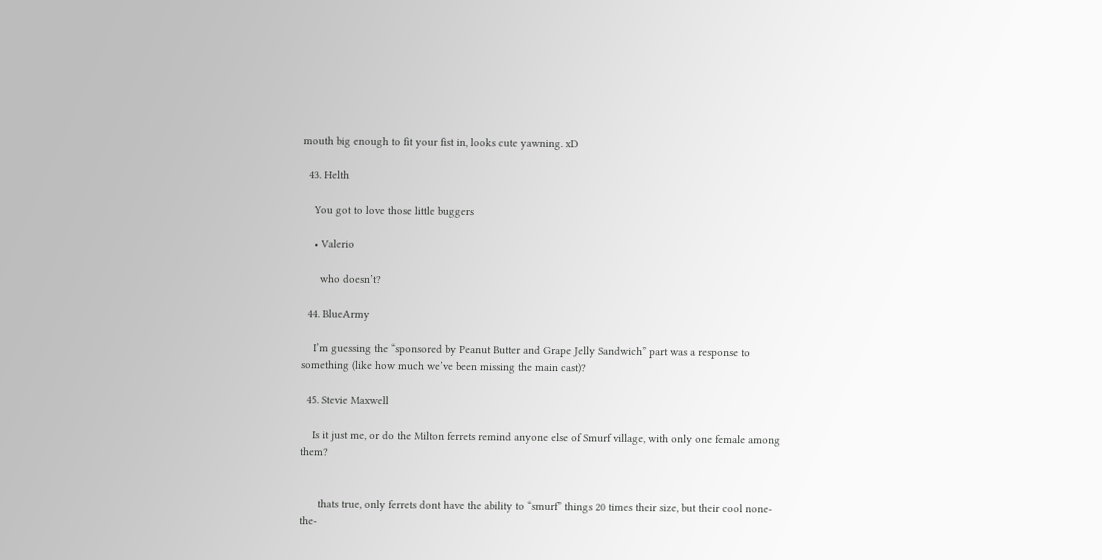mouth big enough to fit your fist in, looks cute yawning. xD

  43. Helth

    You got to love those little buggers

    • Valerio

      who doesn’t?

  44. BlueArmy

    I’m guessing the “sponsored by Peanut Butter and Grape Jelly Sandwich” part was a response to something (like how much we’ve been missing the main cast)?

  45. Stevie Maxwell

    Is it just me, or do the Milton ferrets remind anyone else of Smurf village, with only one female among them?


      thats true, only ferrets dont have the ability to “smurf” things 20 times their size, but their cool none-the-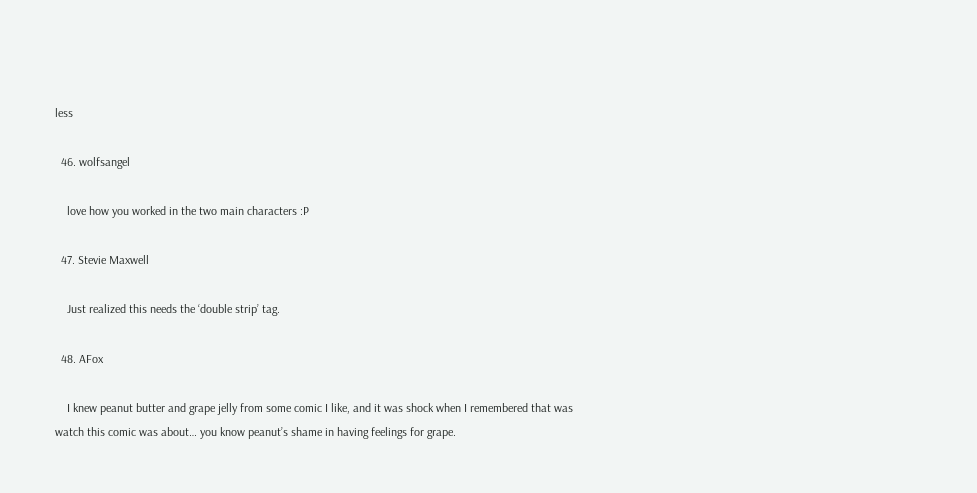less

  46. wolfsangel

    love how you worked in the two main characters :P

  47. Stevie Maxwell

    Just realized this needs the ‘double strip’ tag.

  48. AFox

    I knew peanut butter and grape jelly from some comic I like, and it was shock when I remembered that was watch this comic was about… you know peanut’s shame in having feelings for grape.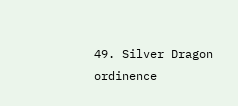49. Silver Dragon ordinence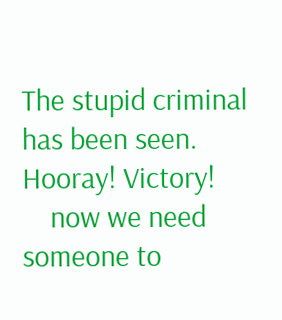The stupid criminal has been seen. Hooray! Victory!
    now we need someone to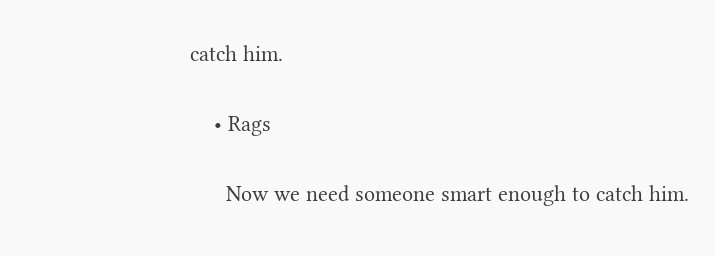catch him.

    • Rags

      Now we need someone smart enough to catch him.